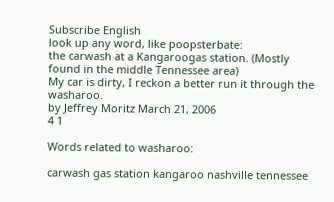Subscribe English
look up any word, like poopsterbate:
the carwash at a Kangaroogas station. (Mostly found in the middle Tennessee area)
My car is dirty, I reckon a better run it through the washaroo.
by Jeffrey Moritz March 21, 2006
4 1

Words related to washaroo:

carwash gas station kangaroo nashville tennessee